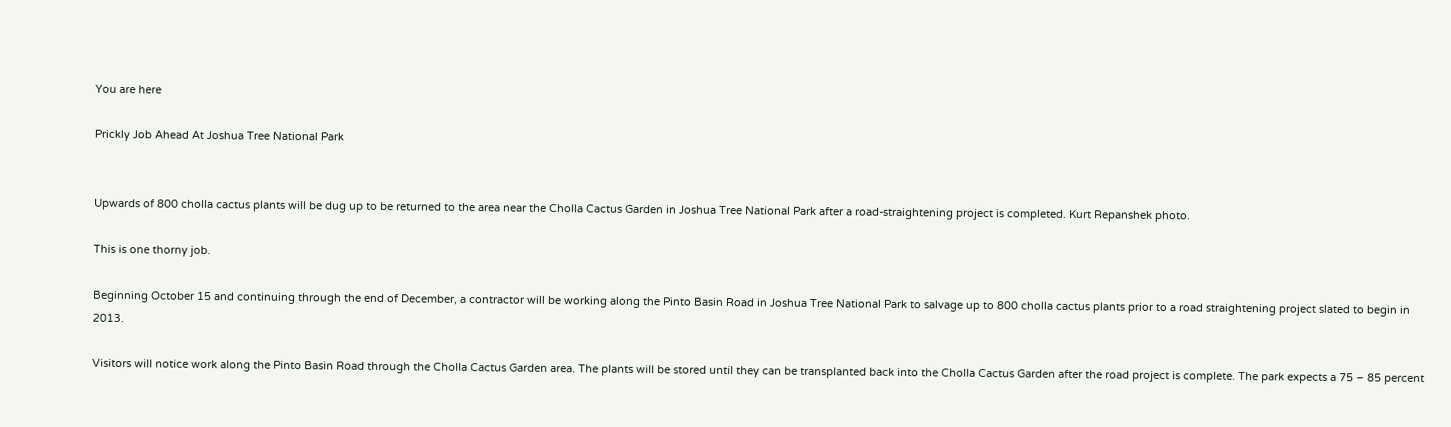You are here

Prickly Job Ahead At Joshua Tree National Park


Upwards of 800 cholla cactus plants will be dug up to be returned to the area near the Cholla Cactus Garden in Joshua Tree National Park after a road-straightening project is completed. Kurt Repanshek photo.

This is one thorny job.

Beginning October 15 and continuing through the end of December, a contractor will be working along the Pinto Basin Road in Joshua Tree National Park to salvage up to 800 cholla cactus plants prior to a road straightening project slated to begin in 2013.

Visitors will notice work along the Pinto Basin Road through the Cholla Cactus Garden area. The plants will be stored until they can be transplanted back into the Cholla Cactus Garden after the road project is complete. The park expects a 75 – 85 percent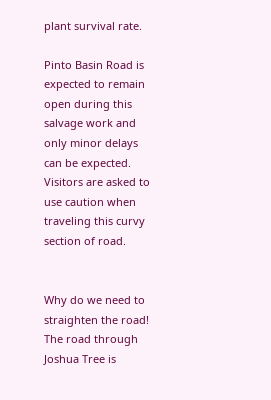plant survival rate.

Pinto Basin Road is expected to remain open during this salvage work and only minor delays can be expected. Visitors are asked to use caution when traveling this curvy section of road.


Why do we need to straighten the road! The road through Joshua Tree is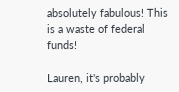absolutely fabulous! This is a waste of federal funds!

Lauren, it's probably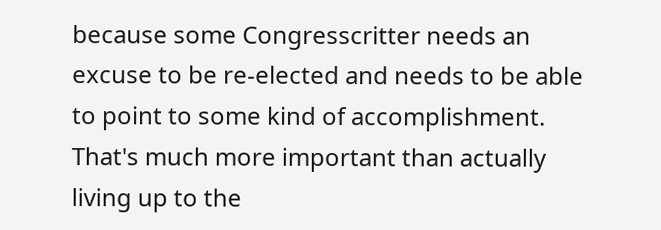because some Congresscritter needs an excuse to be re-elected and needs to be able to point to some kind of accomplishment. That's much more important than actually living up to the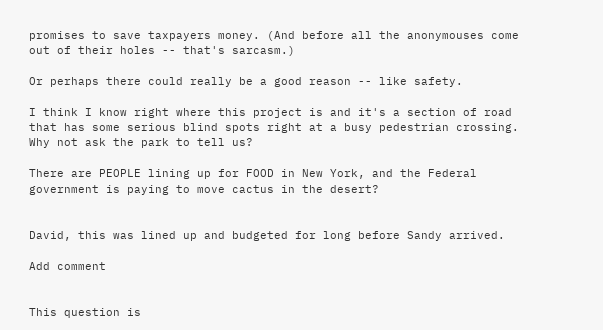promises to save taxpayers money. (And before all the anonymouses come out of their holes -- that's sarcasm.)

Or perhaps there could really be a good reason -- like safety.

I think I know right where this project is and it's a section of road that has some serious blind spots right at a busy pedestrian crossing. Why not ask the park to tell us?

There are PEOPLE lining up for FOOD in New York, and the Federal government is paying to move cactus in the desert?


David, this was lined up and budgeted for long before Sandy arrived.

Add comment


This question is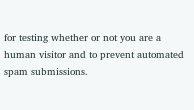for testing whether or not you are a human visitor and to prevent automated spam submissions.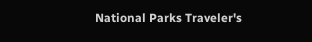National Parks Traveler's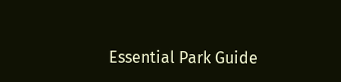Essential Park Guide